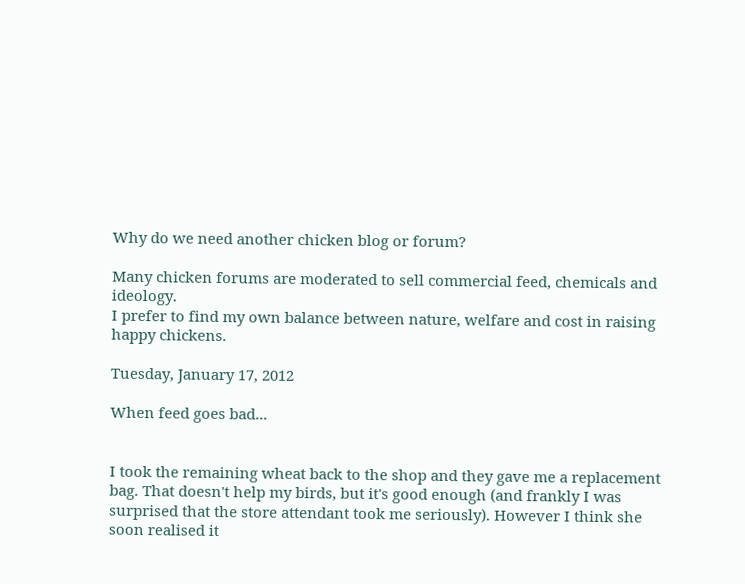Why do we need another chicken blog or forum?

Many chicken forums are moderated to sell commercial feed, chemicals and ideology.
I prefer to find my own balance between nature, welfare and cost in raising happy chickens.

Tuesday, January 17, 2012

When feed goes bad...


I took the remaining wheat back to the shop and they gave me a replacement bag. That doesn't help my birds, but it's good enough (and frankly I was surprised that the store attendant took me seriously). However I think she soon realised it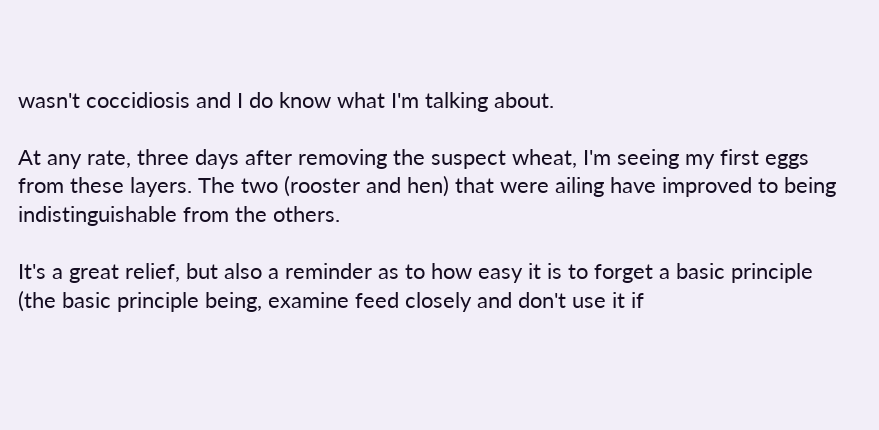wasn't coccidiosis and I do know what I'm talking about.

At any rate, three days after removing the suspect wheat, I'm seeing my first eggs from these layers. The two (rooster and hen) that were ailing have improved to being indistinguishable from the others.

It's a great relief, but also a reminder as to how easy it is to forget a basic principle (the basic principle being, examine feed closely and don't use it if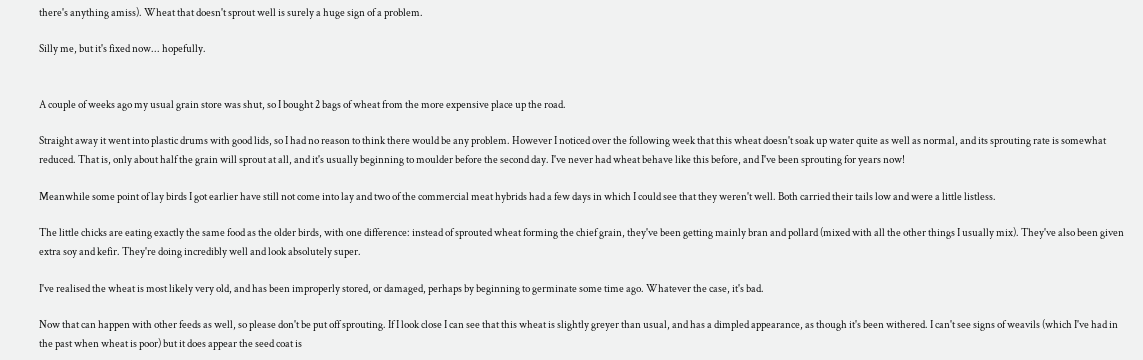there's anything amiss). Wheat that doesn't sprout well is surely a huge sign of a problem.

Silly me, but it's fixed now... hopefully.


A couple of weeks ago my usual grain store was shut, so I bought 2 bags of wheat from the more expensive place up the road.

Straight away it went into plastic drums with good lids, so I had no reason to think there would be any problem. However I noticed over the following week that this wheat doesn't soak up water quite as well as normal, and its sprouting rate is somewhat reduced. That is, only about half the grain will sprout at all, and it's usually beginning to moulder before the second day. I've never had wheat behave like this before, and I've been sprouting for years now!

Meanwhile some point of lay birds I got earlier have still not come into lay and two of the commercial meat hybrids had a few days in which I could see that they weren't well. Both carried their tails low and were a little listless.

The little chicks are eating exactly the same food as the older birds, with one difference: instead of sprouted wheat forming the chief grain, they've been getting mainly bran and pollard (mixed with all the other things I usually mix). They've also been given extra soy and kefir. They're doing incredibly well and look absolutely super.

I've realised the wheat is most likely very old, and has been improperly stored, or damaged, perhaps by beginning to germinate some time ago. Whatever the case, it's bad.

Now that can happen with other feeds as well, so please don't be put off sprouting. If I look close I can see that this wheat is slightly greyer than usual, and has a dimpled appearance, as though it's been withered. I can't see signs of weavils (which I've had in the past when wheat is poor) but it does appear the seed coat is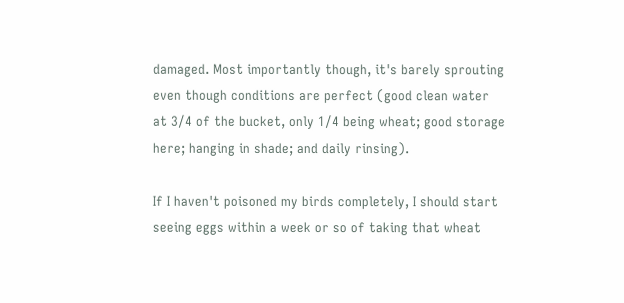damaged. Most importantly though, it's barely sprouting even though conditions are perfect (good clean water at 3/4 of the bucket, only 1/4 being wheat; good storage here; hanging in shade; and daily rinsing).

If I haven't poisoned my birds completely, I should start seeing eggs within a week or so of taking that wheat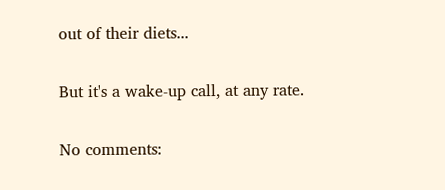out of their diets...

But it's a wake-up call, at any rate.

No comments: